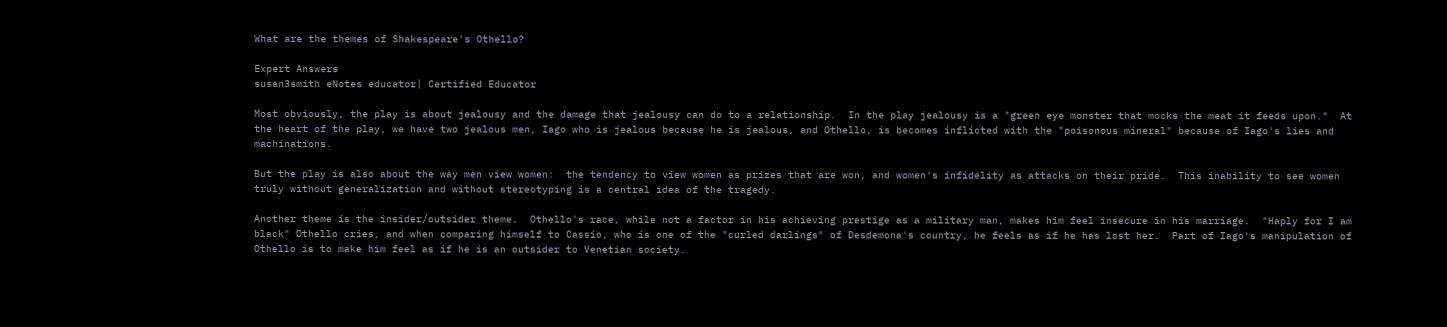What are the themes of Shakespeare's Othello?

Expert Answers
susan3smith eNotes educator| Certified Educator

Most obviously, the play is about jealousy and the damage that jealousy can do to a relationship.  In the play jealousy is a "green eye monster that mocks the meat it feeds upon."  At the heart of the play, we have two jealous men, Iago who is jealous because he is jealous, and Othello, is becomes inflicted with the "poisonous mineral" because of Iago's lies and machinations.

But the play is also about the way men view women:  the tendency to view women as prizes that are won, and women's infidelity as attacks on their pride.  This inability to see women truly without generalization and without stereotyping is a central idea of the tragedy.

Another theme is the insider/outsider theme.  Othello's race, while not a factor in his achieving prestige as a military man, makes him feel insecure in his marriage.  "Haply for I am black" Othello cries, and when comparing himself to Cassio, who is one of the "curled darlings" of Desdemona's country, he feels as if he has lost her.  Part of Iago's manipulation of Othello is to make him feel as if he is an outsider to Venetian society.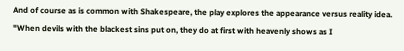And of course as is common with Shakespeare, the play explores the appearance versus reality idea.  "When devils with the blackest sins put on, they do at first with heavenly shows as I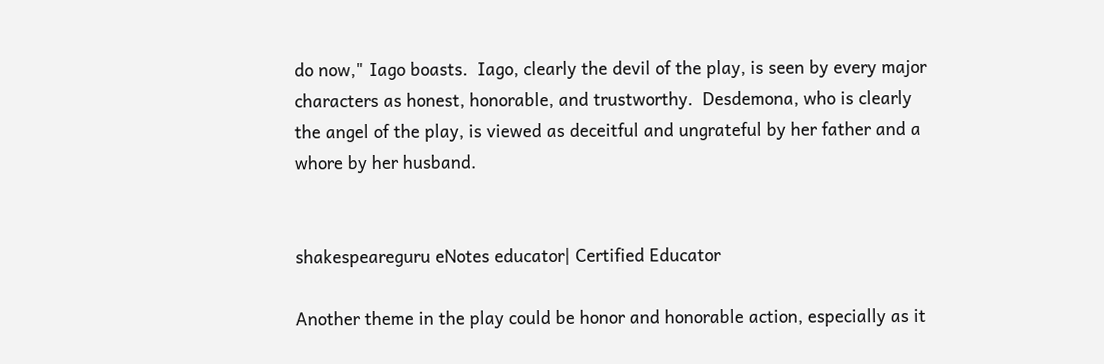do now," Iago boasts.  Iago, clearly the devil of the play, is seen by every major characters as honest, honorable, and trustworthy.  Desdemona, who is clearly the angel of the play, is viewed as deceitful and ungrateful by her father and a whore by her husband.


shakespeareguru eNotes educator| Certified Educator

Another theme in the play could be honor and honorable action, especially as it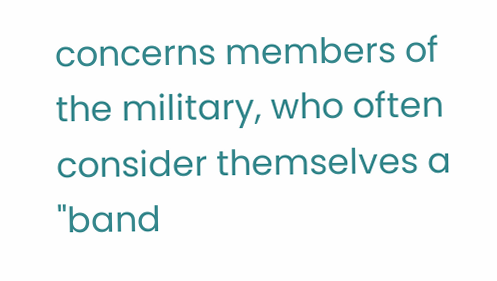concerns members of the military, who often consider themselves a "band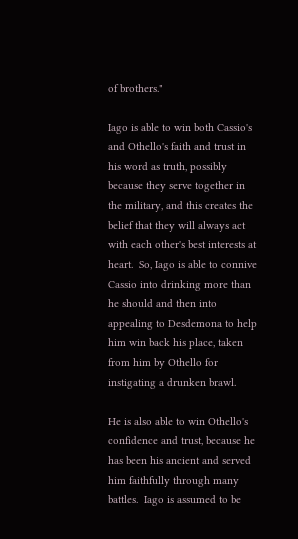of brothers."

Iago is able to win both Cassio's and Othello's faith and trust in his word as truth, possibly because they serve together in the military, and this creates the belief that they will always act with each other's best interests at heart.  So, Iago is able to connive Cassio into drinking more than he should and then into appealing to Desdemona to help him win back his place, taken from him by Othello for instigating a drunken brawl.

He is also able to win Othello's confidence and trust, because he has been his ancient and served him faithfully through many battles.  Iago is assumed to be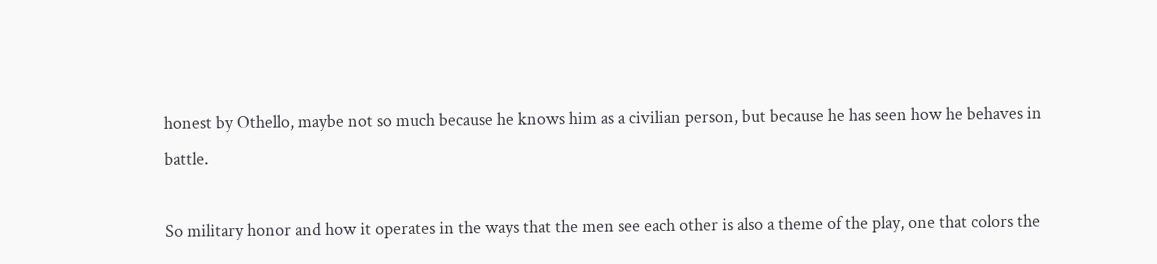honest by Othello, maybe not so much because he knows him as a civilian person, but because he has seen how he behaves in battle.

So military honor and how it operates in the ways that the men see each other is also a theme of the play, one that colors the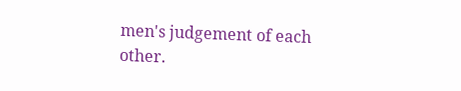men's judgement of each other.